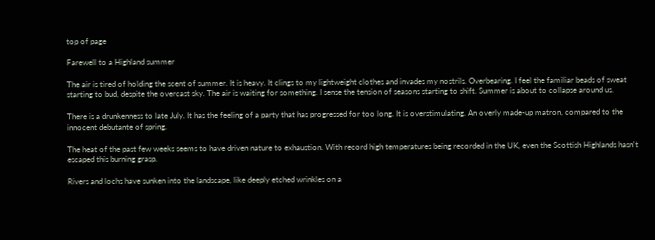top of page

Farewell to a Highland summer

The air is tired of holding the scent of summer. It is heavy. It clings to my lightweight clothes and invades my nostrils. Overbearing. I feel the familiar beads of sweat starting to bud, despite the overcast sky. The air is waiting for something. I sense the tension of seasons starting to shift. Summer is about to collapse around us.

There is a drunkenness to late July. It has the feeling of a party that has progressed for too long. It is overstimulating. An overly made-up matron, compared to the innocent debutante of spring.

The heat of the past few weeks seems to have driven nature to exhaustion. With record high temperatures being recorded in the UK, even the Scottish Highlands hasn't escaped this burning grasp.

Rivers and lochs have sunken into the landscape, like deeply etched wrinkles on a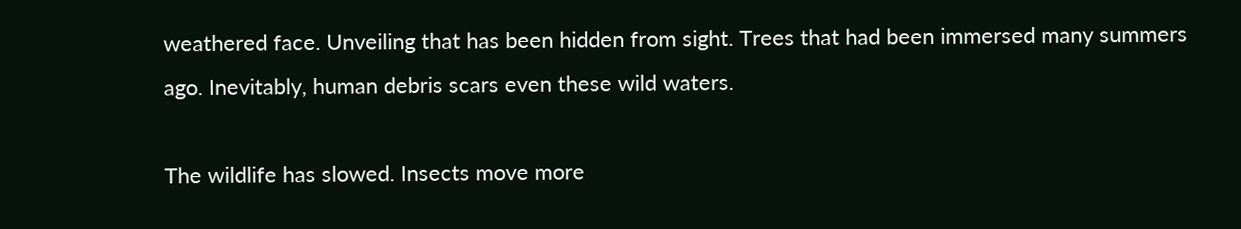weathered face. Unveiling that has been hidden from sight. Trees that had been immersed many summers ago. Inevitably, human debris scars even these wild waters.

The wildlife has slowed. Insects move more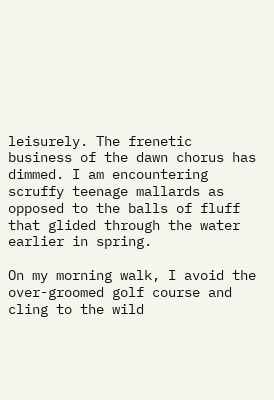leisurely. The frenetic business of the dawn chorus has dimmed. I am encountering scruffy teenage mallards as opposed to the balls of fluff that glided through the water earlier in spring.

On my morning walk, I avoid the over-groomed golf course and cling to the wild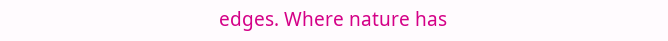edges. Where nature has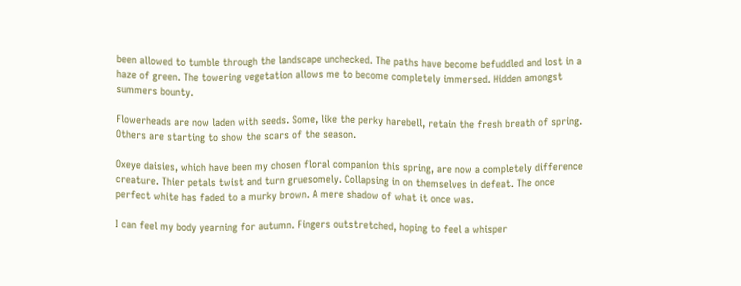been allowed to tumble through the landscape unchecked. The paths have become befuddled and lost in a haze of green. The towering vegetation allows me to become completely immersed. Hidden amongst summers bounty.

Flowerheads are now laden with seeds. Some, like the perky harebell, retain the fresh breath of spring. Others are starting to show the scars of the season.

Oxeye daisies, which have been my chosen floral companion this spring, are now a completely difference creature. Thier petals twist and turn gruesomely. Collapsing in on themselves in defeat. The once perfect white has faded to a murky brown. A mere shadow of what it once was.

I can feel my body yearning for autumn. Fingers outstretched, hoping to feel a whisper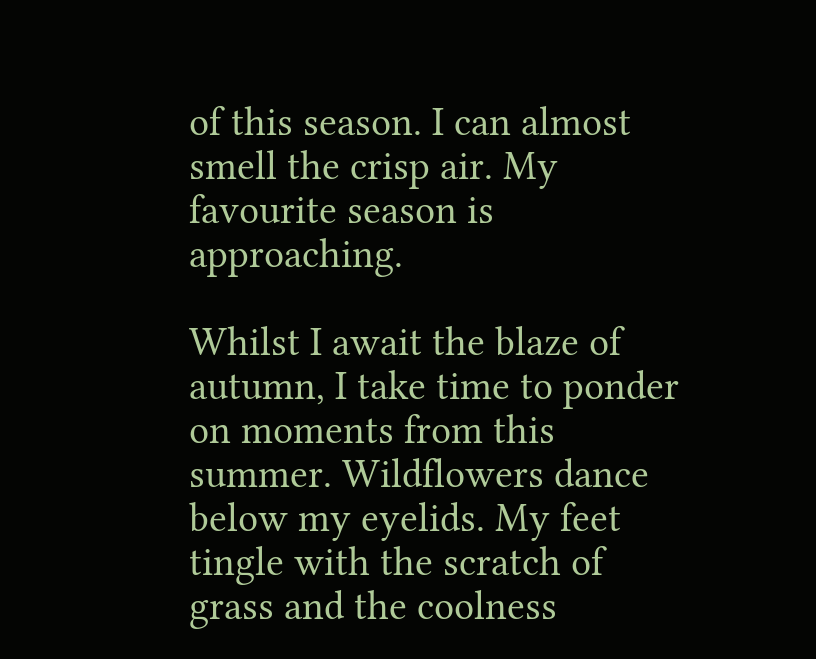of this season. I can almost smell the crisp air. My favourite season is approaching.

Whilst I await the blaze of autumn, I take time to ponder on moments from this summer. Wildflowers dance below my eyelids. My feet tingle with the scratch of grass and the coolness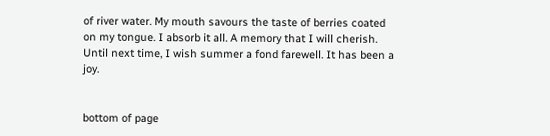of river water. My mouth savours the taste of berries coated on my tongue. I absorb it all. A memory that I will cherish. Until next time, I wish summer a fond farewell. It has been a joy.


bottom of page